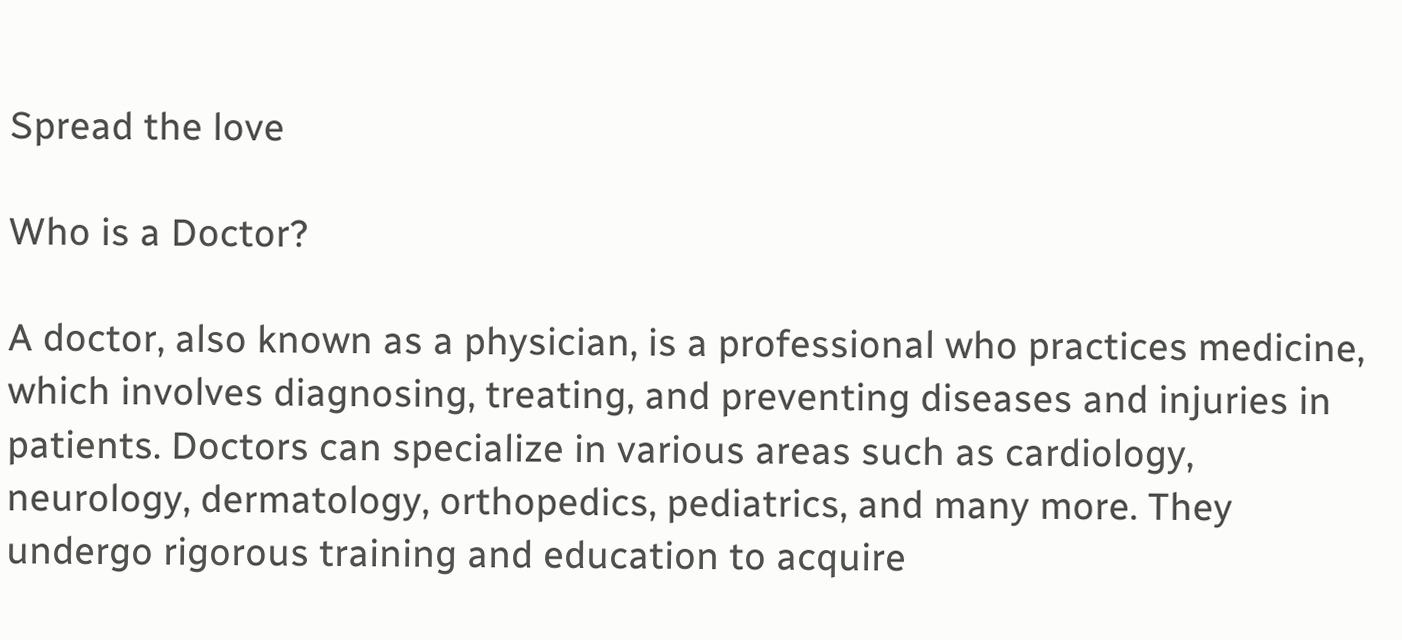Spread the love

Who is a Doctor?

A doctor, also known as a physician, is a professional who practices medicine, which involves diagnosing, treating, and preventing diseases and injuries in patients. Doctors can specialize in various areas such as cardiology, neurology, dermatology, orthopedics, pediatrics, and many more. They undergo rigorous training and education to acquire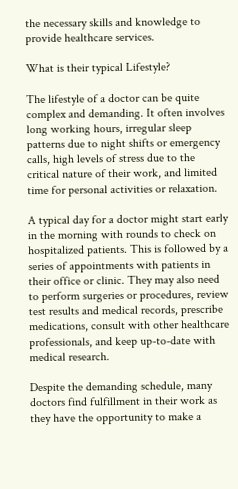the necessary skills and knowledge to provide healthcare services.

What is their typical Lifestyle?

The lifestyle of a doctor can be quite complex and demanding. It often involves long working hours, irregular sleep patterns due to night shifts or emergency calls, high levels of stress due to the critical nature of their work, and limited time for personal activities or relaxation.

A typical day for a doctor might start early in the morning with rounds to check on hospitalized patients. This is followed by a series of appointments with patients in their office or clinic. They may also need to perform surgeries or procedures, review test results and medical records, prescribe medications, consult with other healthcare professionals, and keep up-to-date with medical research.

Despite the demanding schedule, many doctors find fulfillment in their work as they have the opportunity to make a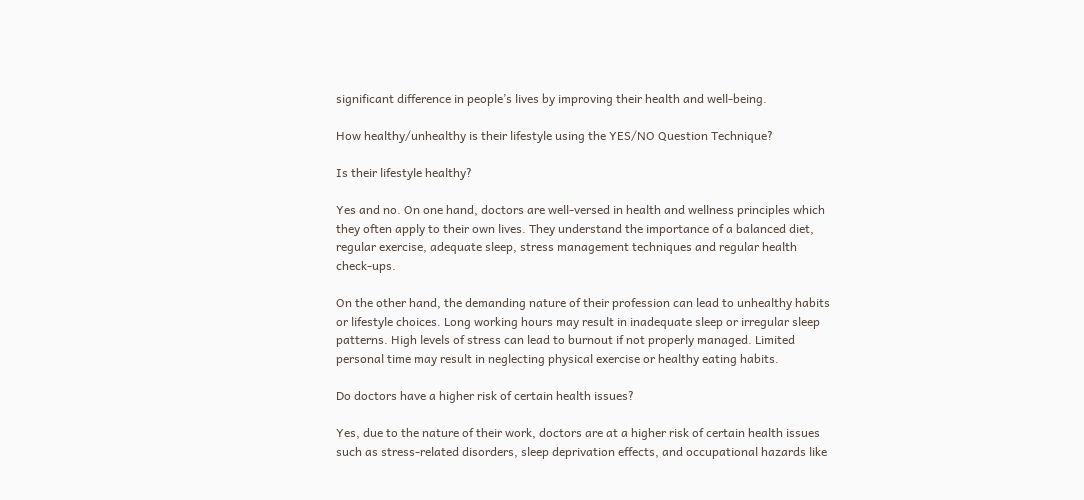significant difference in people’s lives by improving their health and well-being.

How healthy/unhealthy is their lifestyle using the YES/NO Question Technique?

Is their lifestyle healthy?

Yes and no. On one hand, doctors are well-versed in health and wellness principles which they often apply to their own lives. They understand the importance of a balanced diet, regular exercise, adequate sleep, stress management techniques and regular health check-ups.

On the other hand, the demanding nature of their profession can lead to unhealthy habits or lifestyle choices. Long working hours may result in inadequate sleep or irregular sleep patterns. High levels of stress can lead to burnout if not properly managed. Limited personal time may result in neglecting physical exercise or healthy eating habits.

Do doctors have a higher risk of certain health issues?

Yes, due to the nature of their work, doctors are at a higher risk of certain health issues such as stress-related disorders, sleep deprivation effects, and occupational hazards like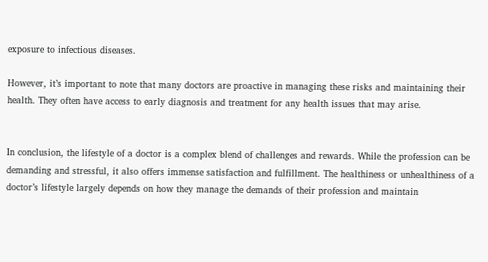exposure to infectious diseases.

However, it’s important to note that many doctors are proactive in managing these risks and maintaining their health. They often have access to early diagnosis and treatment for any health issues that may arise.


In conclusion, the lifestyle of a doctor is a complex blend of challenges and rewards. While the profession can be demanding and stressful, it also offers immense satisfaction and fulfillment. The healthiness or unhealthiness of a doctor’s lifestyle largely depends on how they manage the demands of their profession and maintain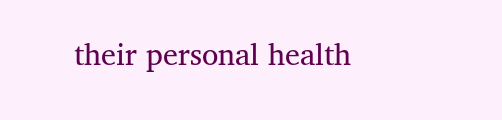their personal health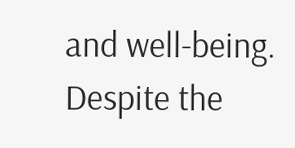and well-being. Despite the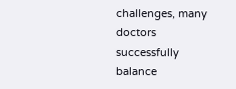challenges, many doctors successfully balance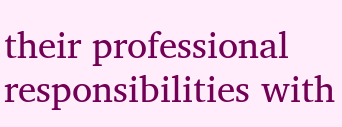their professional responsibilities with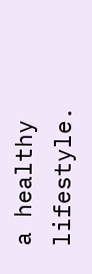a healthy lifestyle.